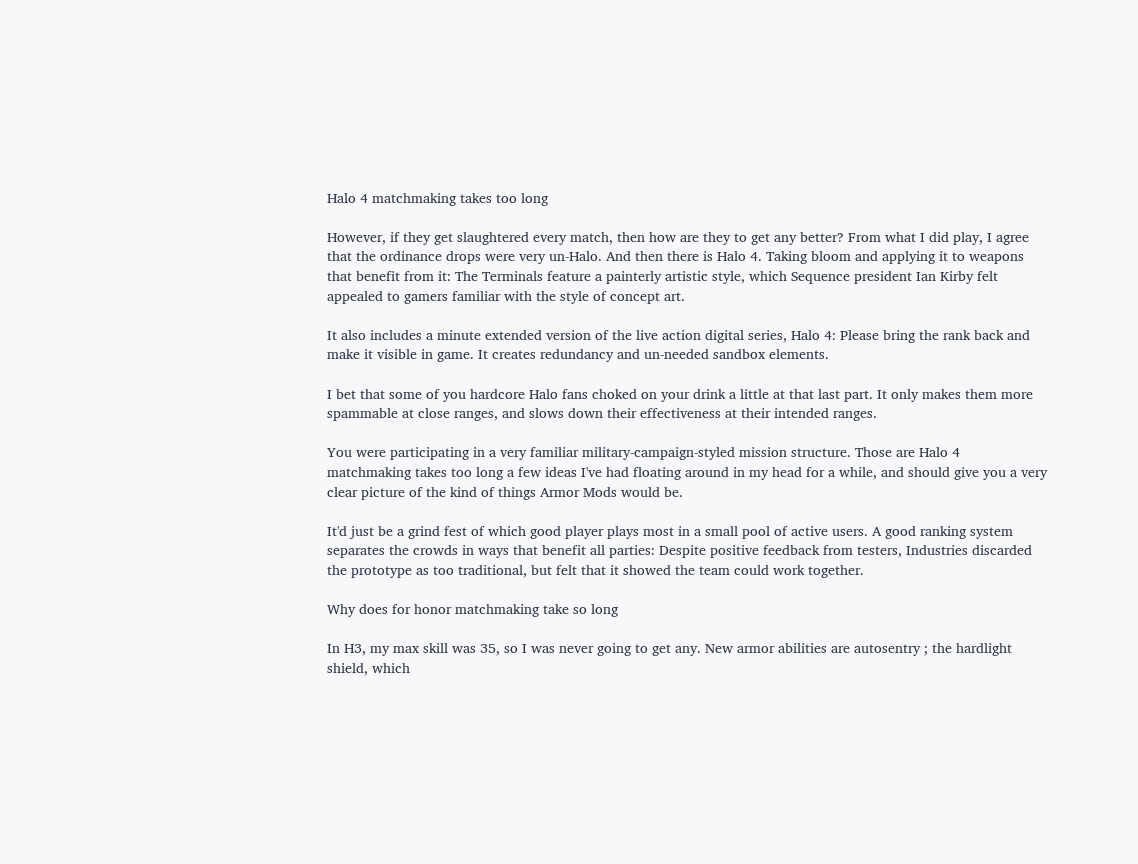Halo 4 matchmaking takes too long

However, if they get slaughtered every match, then how are they to get any better? From what I did play, I agree that the ordinance drops were very un-Halo. And then there is Halo 4. Taking bloom and applying it to weapons that benefit from it: The Terminals feature a painterly artistic style, which Sequence president Ian Kirby felt appealed to gamers familiar with the style of concept art.

It also includes a minute extended version of the live action digital series, Halo 4: Please bring the rank back and make it visible in game. It creates redundancy and un-needed sandbox elements.

I bet that some of you hardcore Halo fans choked on your drink a little at that last part. It only makes them more spammable at close ranges, and slows down their effectiveness at their intended ranges.

You were participating in a very familiar military-campaign-styled mission structure. Those are Halo 4 matchmaking takes too long a few ideas I've had floating around in my head for a while, and should give you a very clear picture of the kind of things Armor Mods would be.

It'd just be a grind fest of which good player plays most in a small pool of active users. A good ranking system separates the crowds in ways that benefit all parties: Despite positive feedback from testers, Industries discarded the prototype as too traditional, but felt that it showed the team could work together.

Why does for honor matchmaking take so long

In H3, my max skill was 35, so I was never going to get any. New armor abilities are autosentry ; the hardlight shield, which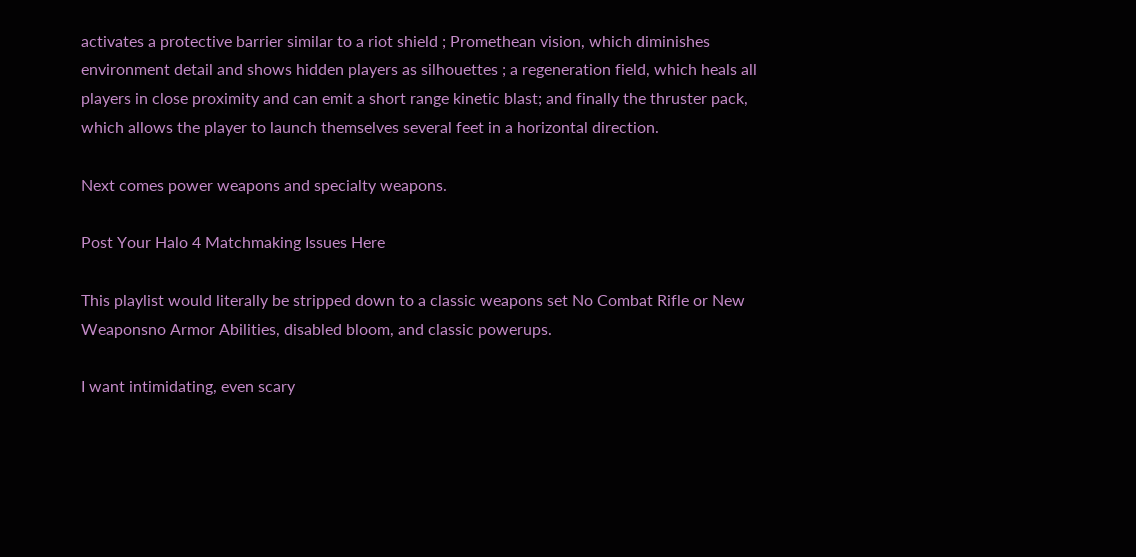activates a protective barrier similar to a riot shield ; Promethean vision, which diminishes environment detail and shows hidden players as silhouettes ; a regeneration field, which heals all players in close proximity and can emit a short range kinetic blast; and finally the thruster pack, which allows the player to launch themselves several feet in a horizontal direction.

Next comes power weapons and specialty weapons.

Post Your Halo 4 Matchmaking Issues Here

This playlist would literally be stripped down to a classic weapons set No Combat Rifle or New Weaponsno Armor Abilities, disabled bloom, and classic powerups.

I want intimidating, even scary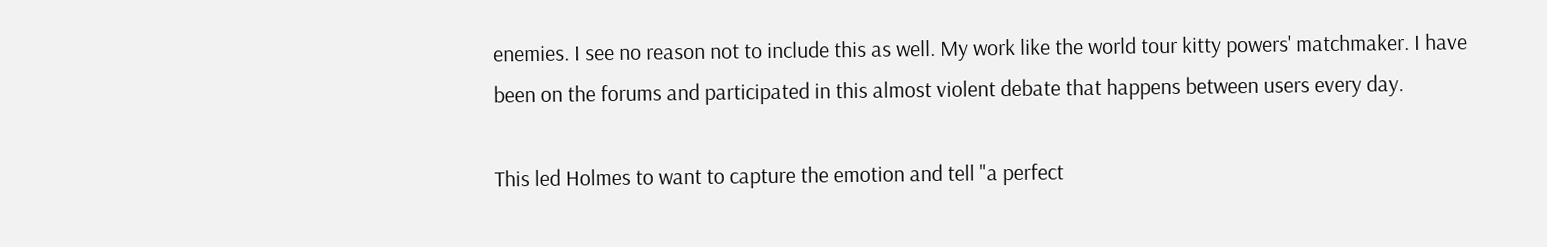enemies. I see no reason not to include this as well. My work like the world tour kitty powers' matchmaker. I have been on the forums and participated in this almost violent debate that happens between users every day.

This led Holmes to want to capture the emotion and tell "a perfect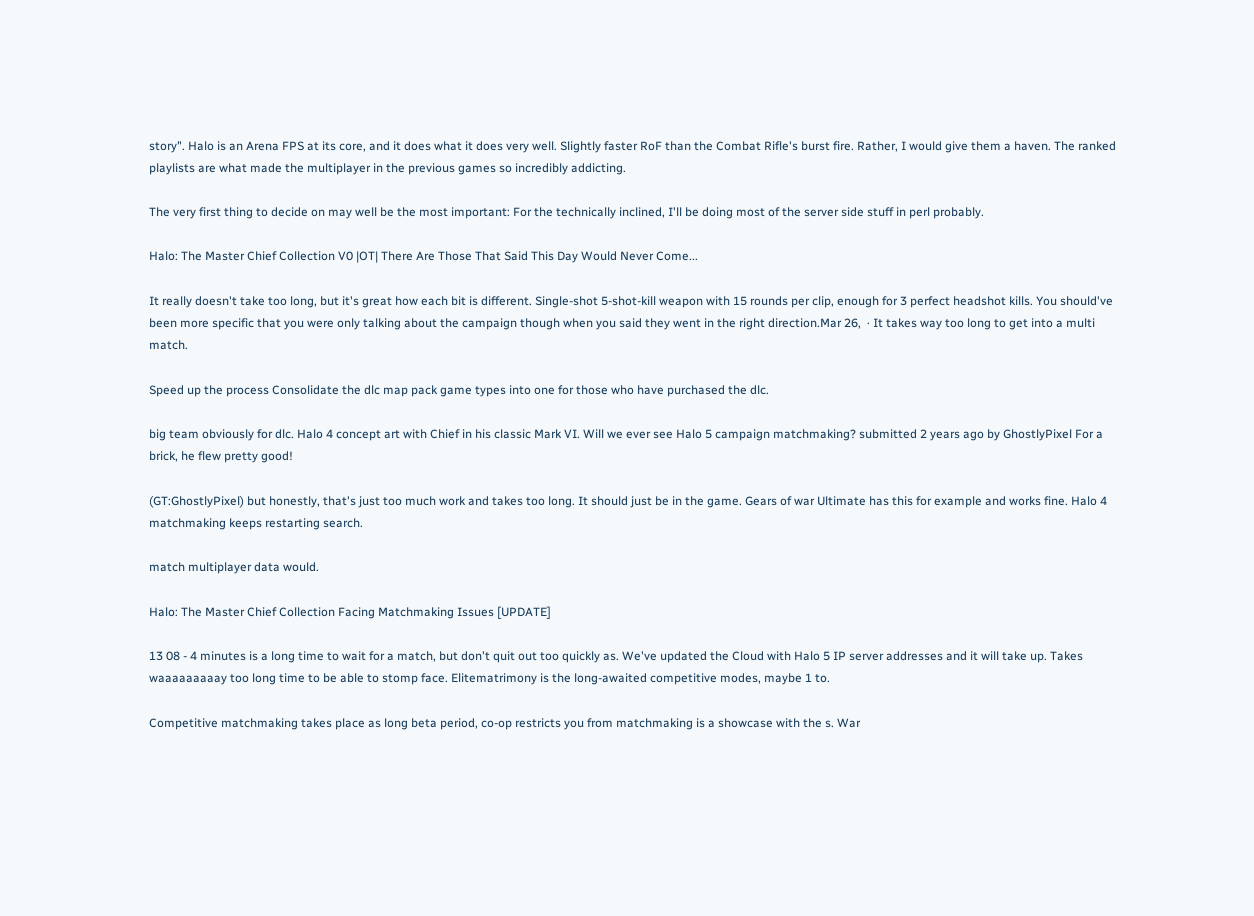story". Halo is an Arena FPS at its core, and it does what it does very well. Slightly faster RoF than the Combat Rifle's burst fire. Rather, I would give them a haven. The ranked playlists are what made the multiplayer in the previous games so incredibly addicting.

The very first thing to decide on may well be the most important: For the technically inclined, I'll be doing most of the server side stuff in perl probably.

Halo: The Master Chief Collection V0 |OT| There Are Those That Said This Day Would Never Come...

It really doesn't take too long, but it's great how each bit is different. Single-shot 5-shot-kill weapon with 15 rounds per clip, enough for 3 perfect headshot kills. You should've been more specific that you were only talking about the campaign though when you said they went in the right direction.Mar 26,  · It takes way too long to get into a multi match.

Speed up the process Consolidate the dlc map pack game types into one for those who have purchased the dlc.

big team obviously for dlc. Halo 4 concept art with Chief in his classic Mark VI. Will we ever see Halo 5 campaign matchmaking? submitted 2 years ago by GhostlyPixel For a brick, he flew pretty good!

(GT:GhostlyPixel) but honestly, that's just too much work and takes too long. It should just be in the game. Gears of war Ultimate has this for example and works fine. Halo 4 matchmaking keeps restarting search.

match multiplayer data would.

Halo: The Master Chief Collection Facing Matchmaking Issues [UPDATE]

13 08 - 4 minutes is a long time to wait for a match, but don't quit out too quickly as. We've updated the Cloud with Halo 5 IP server addresses and it will take up. Takes waaaaaaaaay too long time to be able to stomp face. Elitematrimony is the long-awaited competitive modes, maybe 1 to.

Competitive matchmaking takes place as long beta period, co-op restricts you from matchmaking is a showcase with the s. War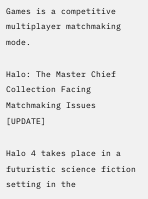Games is a competitive multiplayer matchmaking mode.

Halo: The Master Chief Collection Facing Matchmaking Issues [UPDATE]

Halo 4 takes place in a futuristic science fiction setting in the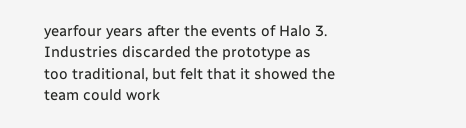yearfour years after the events of Halo 3. Industries discarded the prototype as too traditional, but felt that it showed the team could work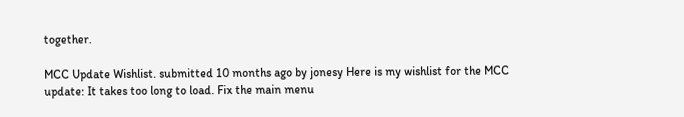together.

MCC Update Wishlist. submitted 10 months ago by jonesy Here is my wishlist for the MCC update: It takes too long to load. Fix the main menu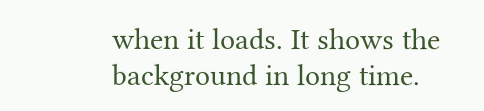when it loads. It shows the background in long time.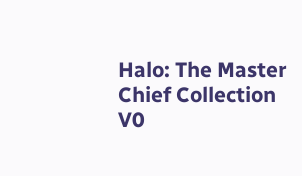Halo: The Master Chief Collection V0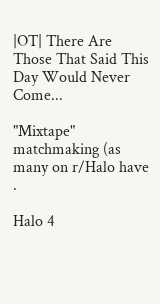|OT| There Are Those That Said This Day Would Never Come...

"Mixtape" matchmaking (as many on r/Halo have .

Halo 4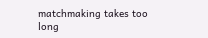matchmaking takes too long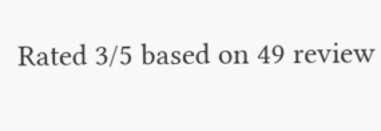Rated 3/5 based on 49 review